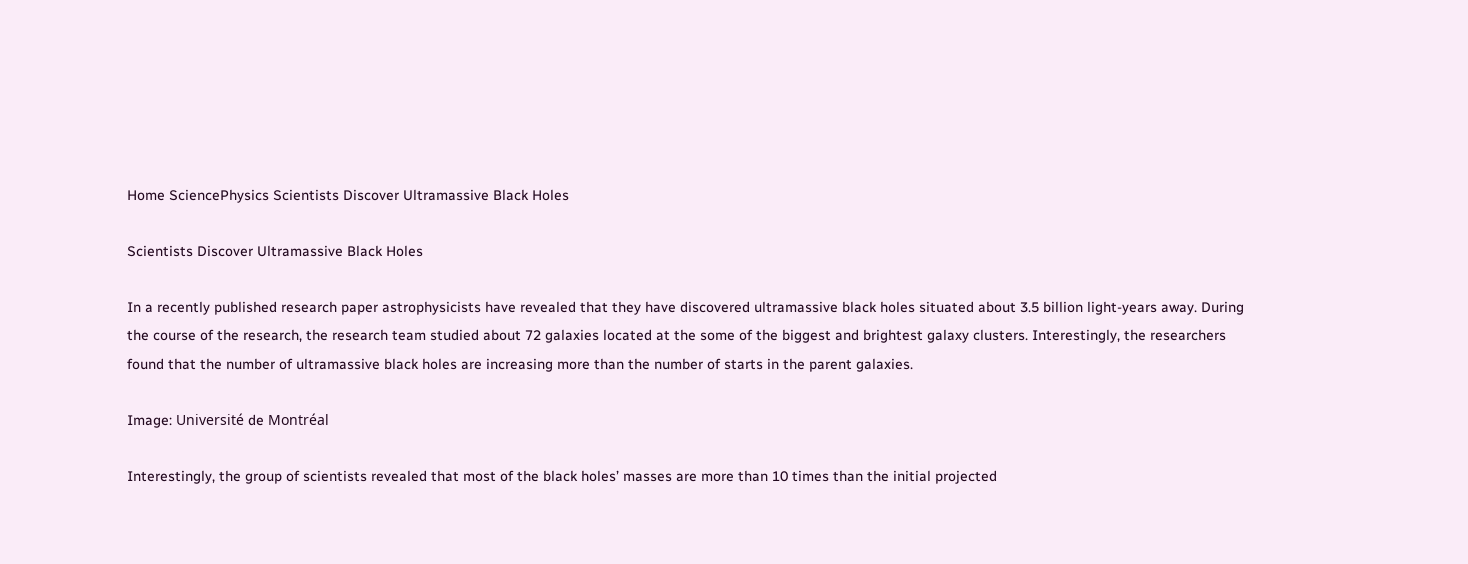Home SciencePhysics Scientists Discover Ultramassive Black Holes

Scientists Discover Ultramassive Black Holes

In a recently published research paper astrophysicists have revealed that they have discovered ultramassive black holes situated about 3.5 billion light-years away. During the course of the research, the research team studied about 72 galaxies located at the some of the biggest and brightest galaxy clusters. Interestingly, the researchers found that the number of ultramassive black holes are increasing more than the number of starts in the parent galaxies.

Image: Université de Montréal

Interestingly, the group of scientists revealed that most of the black holes’ masses are more than 10 times than the initial projected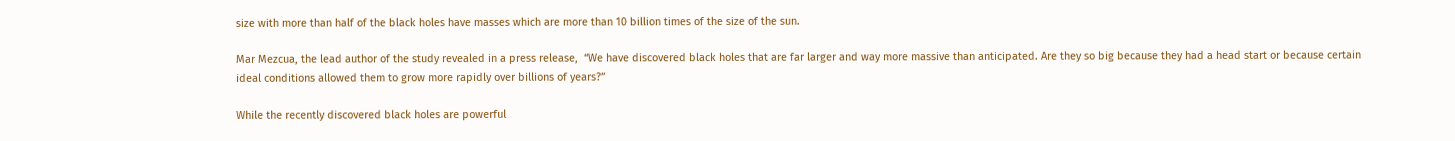size with more than half of the black holes have masses which are more than 10 billion times of the size of the sun.

Mar Mezcua, the lead author of the study revealed in a press release,  “We have discovered black holes that are far larger and way more massive than anticipated. Are they so big because they had a head start or because certain ideal conditions allowed them to grow more rapidly over billions of years?”

While the recently discovered black holes are powerful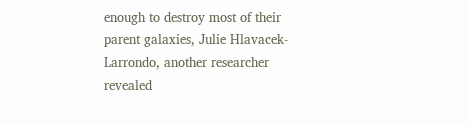enough to destroy most of their parent galaxies, Julie Hlavacek-Larrondo, another researcher revealed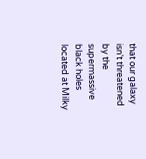that our galaxy isn’t threatened by the supermassive black holes located at Milky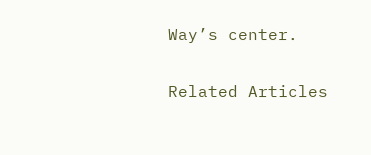Way’s center.

Related Articles